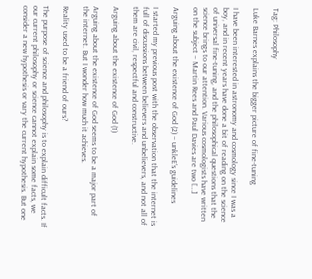Tag: Philosophy

Luke Barnes explains the bigger picture of fine-tuning

I have been interested in astronomy and cosmology since I was a boy, and in recent years have done a bit of reading on the science of universal fine-tuning, and the philosophical questions that the science brings to our attention. Various cosmologists have written on the subject – Martin Rees and Paul Davies are two […]

Arguing about the existence of God (2) – unkleE’s guidelines

I started my previous post with the observation that the internet is full of discussions between believers and unbelievers, and not all of them are civil, respectful and constructive.

Arguing about the existence of God (1)

Arguing about the existence of God seems to be a major part of the internet. But I wonder how much it achieves.

Reality used to be a friend of ours?

The purpose of science and philosophy is to explain difficult facts. If our current philosophy or science cannot explain some facts, we consider a new hypothesis or vary the current hypothesis. But one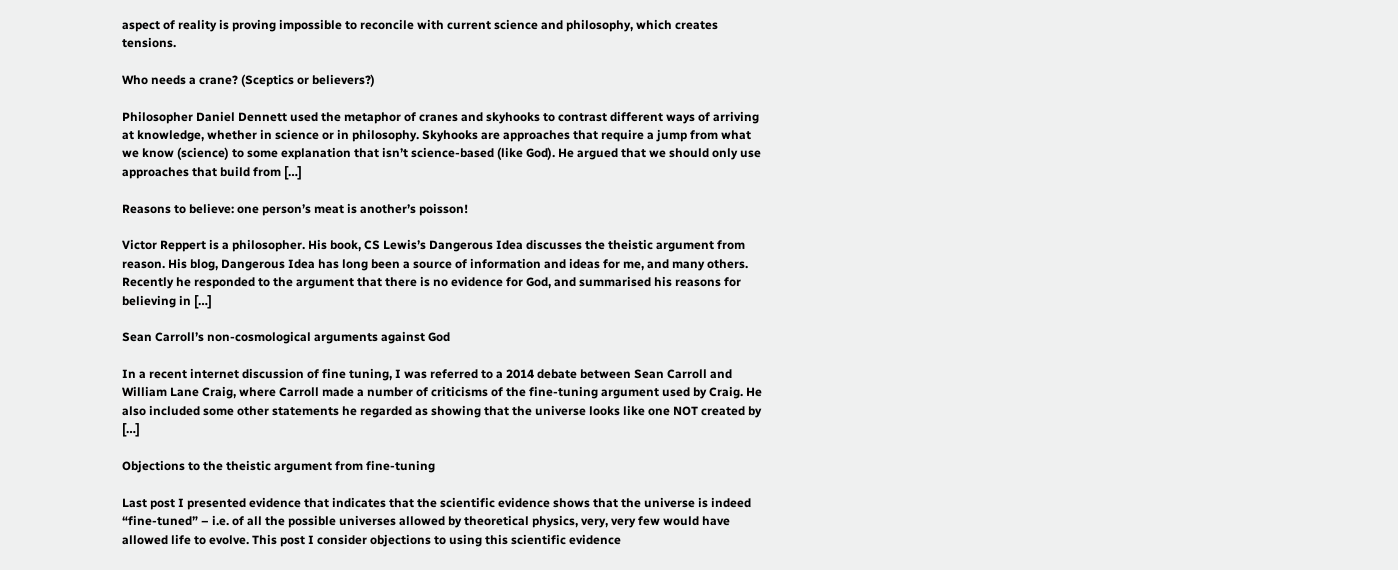aspect of reality is proving impossible to reconcile with current science and philosophy, which creates tensions.

Who needs a crane? (Sceptics or believers?)

Philosopher Daniel Dennett used the metaphor of cranes and skyhooks to contrast different ways of arriving at knowledge, whether in science or in philosophy. Skyhooks are approaches that require a jump from what we know (science) to some explanation that isn’t science-based (like God). He argued that we should only use approaches that build from […]

Reasons to believe: one person’s meat is another’s poisson!

Victor Reppert is a philosopher. His book, CS Lewis’s Dangerous Idea discusses the theistic argument from reason. His blog, Dangerous Idea has long been a source of information and ideas for me, and many others. Recently he responded to the argument that there is no evidence for God, and summarised his reasons for believing in […]

Sean Carroll’s non-cosmological arguments against God

In a recent internet discussion of fine tuning, I was referred to a 2014 debate between Sean Carroll and William Lane Craig, where Carroll made a number of criticisms of the fine-tuning argument used by Craig. He also included some other statements he regarded as showing that the universe looks like one NOT created by […]

Objections to the theistic argument from fine-tuning

Last post I presented evidence that indicates that the scientific evidence shows that the universe is indeed “fine-tuned” – i.e. of all the possible universes allowed by theoretical physics, very, very few would have allowed life to evolve. This post I consider objections to using this scientific evidence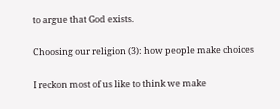to argue that God exists.

Choosing our religion (3): how people make choices

I reckon most of us like to think we make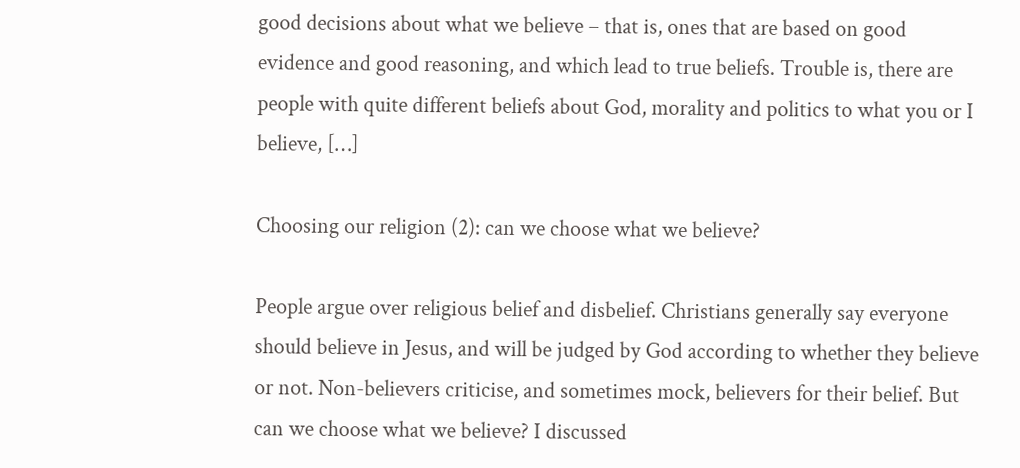good decisions about what we believe – that is, ones that are based on good evidence and good reasoning, and which lead to true beliefs. Trouble is, there are people with quite different beliefs about God, morality and politics to what you or I believe, […]

Choosing our religion (2): can we choose what we believe?

People argue over religious belief and disbelief. Christians generally say everyone should believe in Jesus, and will be judged by God according to whether they believe or not. Non-believers criticise, and sometimes mock, believers for their belief. But can we choose what we believe? I discussed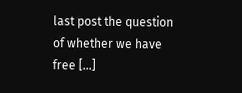last post the question of whether we have free […]